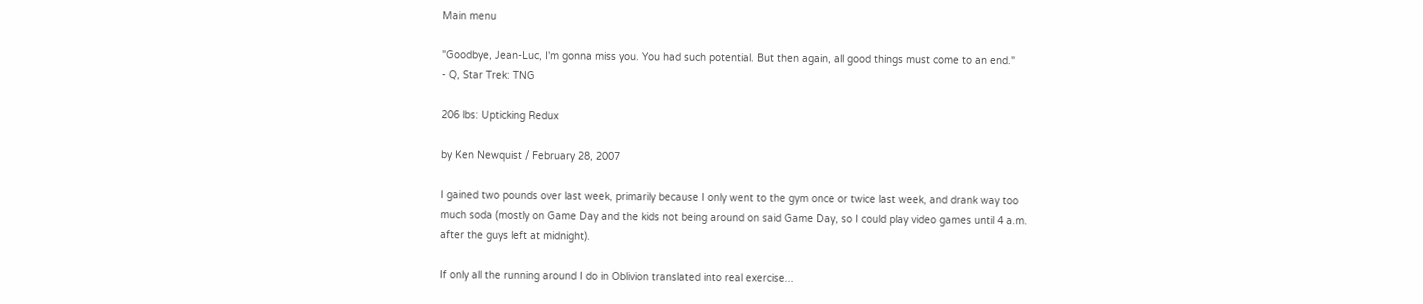Main menu

"Goodbye, Jean-Luc, I'm gonna miss you. You had such potential. But then again, all good things must come to an end."
- Q, Star Trek: TNG

206 lbs: Upticking Redux

by Ken Newquist / February 28, 2007

I gained two pounds over last week, primarily because I only went to the gym once or twice last week, and drank way too much soda (mostly on Game Day and the kids not being around on said Game Day, so I could play video games until 4 a.m. after the guys left at midnight).

If only all the running around I do in Oblivion translated into real exercise...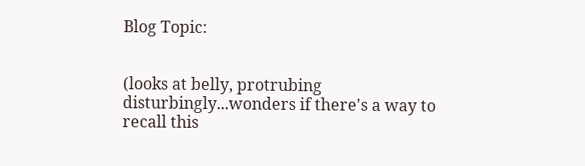Blog Topic:


(looks at belly, protrubing disturbingly...wonders if there's a way to recall this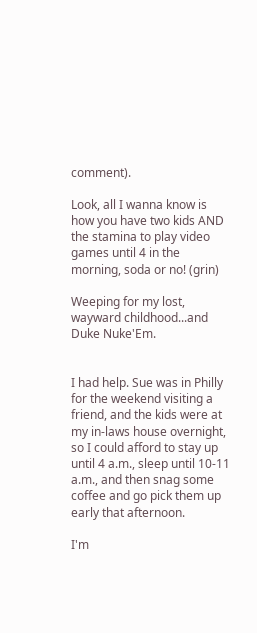comment).

Look, all I wanna know is how you have two kids AND the stamina to play video games until 4 in the morning, soda or no! (grin)

Weeping for my lost, wayward childhood...and Duke Nuke'Em.


I had help. Sue was in Philly for the weekend visiting a friend, and the kids were at my in-laws house overnight, so I could afford to stay up until 4 a.m., sleep until 10-11 a.m., and then snag some coffee and go pick them up early that afternoon.

I'm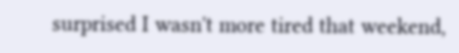surprised I wasn't more tired that weekend,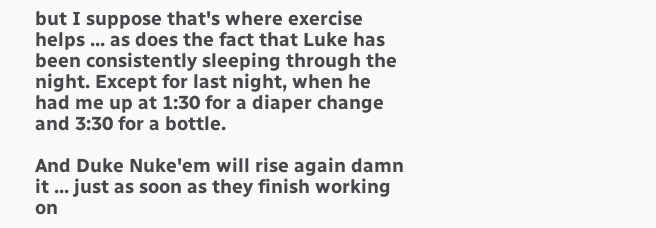but I suppose that's where exercise helps ... as does the fact that Luke has been consistently sleeping through the night. Except for last night, when he had me up at 1:30 for a diaper change and 3:30 for a bottle.

And Duke Nuke'em will rise again damn it ... just as soon as they finish working on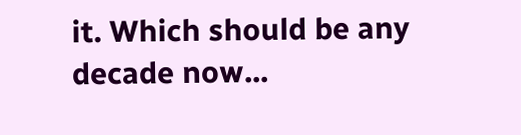it. Which should be any decade now...